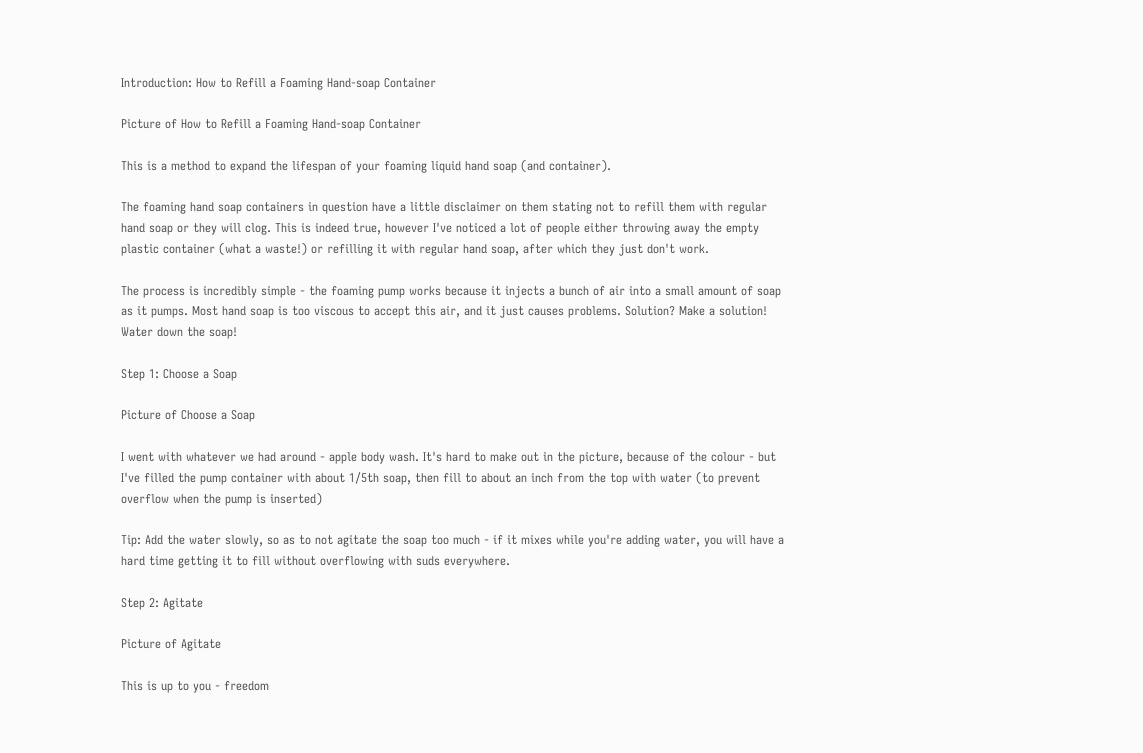Introduction: How to Refill a Foaming Hand-soap Container

Picture of How to Refill a Foaming Hand-soap Container

This is a method to expand the lifespan of your foaming liquid hand soap (and container).

The foaming hand soap containers in question have a little disclaimer on them stating not to refill them with regular hand soap or they will clog. This is indeed true, however I've noticed a lot of people either throwing away the empty plastic container (what a waste!) or refilling it with regular hand soap, after which they just don't work.

The process is incredibly simple - the foaming pump works because it injects a bunch of air into a small amount of soap as it pumps. Most hand soap is too viscous to accept this air, and it just causes problems. Solution? Make a solution! Water down the soap!

Step 1: Choose a Soap

Picture of Choose a Soap

I went with whatever we had around - apple body wash. It's hard to make out in the picture, because of the colour - but I've filled the pump container with about 1/5th soap, then fill to about an inch from the top with water (to prevent overflow when the pump is inserted)

Tip: Add the water slowly, so as to not agitate the soap too much - if it mixes while you're adding water, you will have a hard time getting it to fill without overflowing with suds everywhere.

Step 2: Agitate

Picture of Agitate

This is up to you - freedom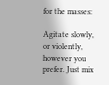for the masses:

Agitate slowly, or violently, however you prefer. Just mix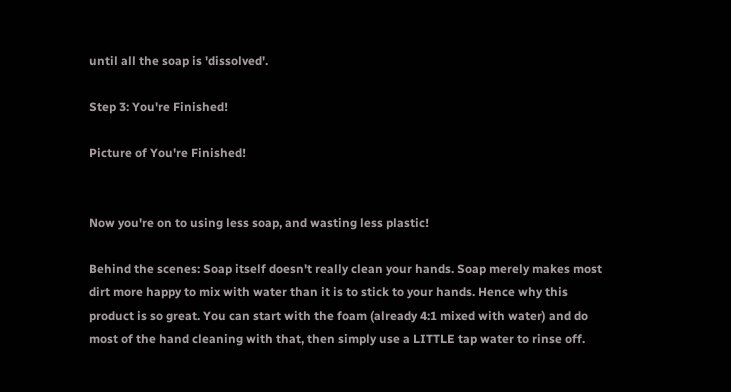until all the soap is 'dissolved'.

Step 3: You're Finished!

Picture of You're Finished!


Now you're on to using less soap, and wasting less plastic!

Behind the scenes: Soap itself doesn't really clean your hands. Soap merely makes most dirt more happy to mix with water than it is to stick to your hands. Hence why this product is so great. You can start with the foam (already 4:1 mixed with water) and do most of the hand cleaning with that, then simply use a LITTLE tap water to rinse off.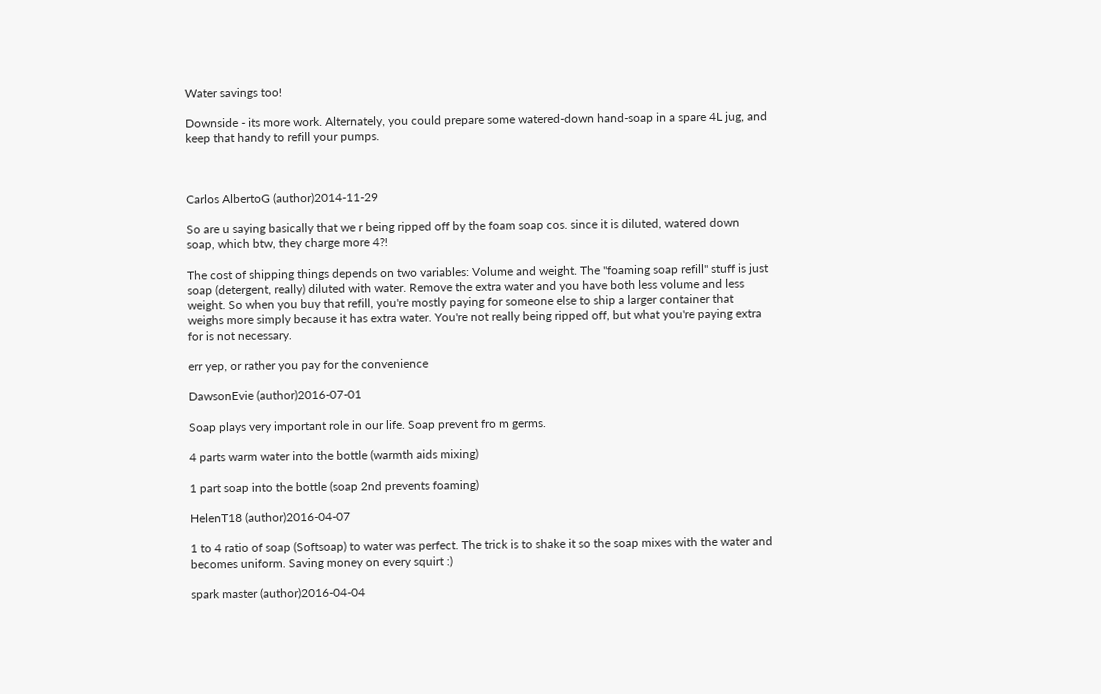Water savings too!

Downside - its more work. Alternately, you could prepare some watered-down hand-soap in a spare 4L jug, and keep that handy to refill your pumps.



Carlos AlbertoG (author)2014-11-29

So are u saying basically that we r being ripped off by the foam soap cos. since it is diluted, watered down soap, which btw, they charge more 4?!

The cost of shipping things depends on two variables: Volume and weight. The "foaming soap refill" stuff is just soap (detergent, really) diluted with water. Remove the extra water and you have both less volume and less weight. So when you buy that refill, you're mostly paying for someone else to ship a larger container that weighs more simply because it has extra water. You're not really being ripped off, but what you're paying extra for is not necessary.

err yep, or rather you pay for the convenience

DawsonEvie (author)2016-07-01

Soap plays very important role in our life. Soap prevent fro m germs.

4 parts warm water into the bottle (warmth aids mixing)

1 part soap into the bottle (soap 2nd prevents foaming)

HelenT18 (author)2016-04-07

1 to 4 ratio of soap (Softsoap) to water was perfect. The trick is to shake it so the soap mixes with the water and becomes uniform. Saving money on every squirt :)

spark master (author)2016-04-04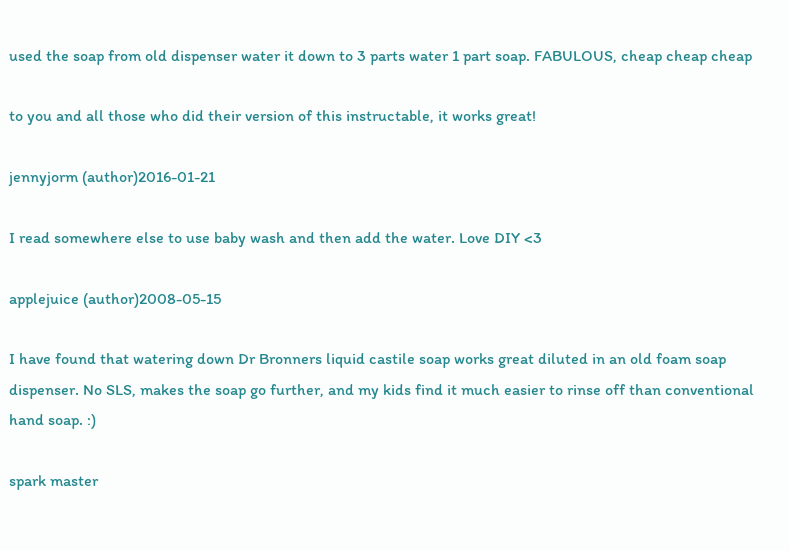used the soap from old dispenser water it down to 3 parts water 1 part soap. FABULOUS, cheap cheap cheap

to you and all those who did their version of this instructable, it works great!

jennyjorm (author)2016-01-21

I read somewhere else to use baby wash and then add the water. Love DIY <3

applejuice (author)2008-05-15

I have found that watering down Dr Bronners liquid castile soap works great diluted in an old foam soap dispenser. No SLS, makes the soap go further, and my kids find it much easier to rinse off than conventional hand soap. :)

spark master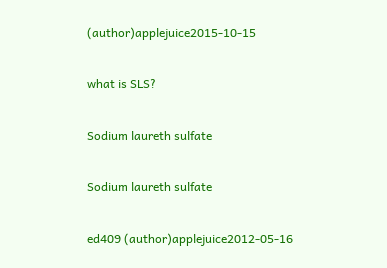(author)applejuice2015-10-15

what is SLS?

Sodium laureth sulfate

Sodium laureth sulfate

ed409 (author)applejuice2012-05-16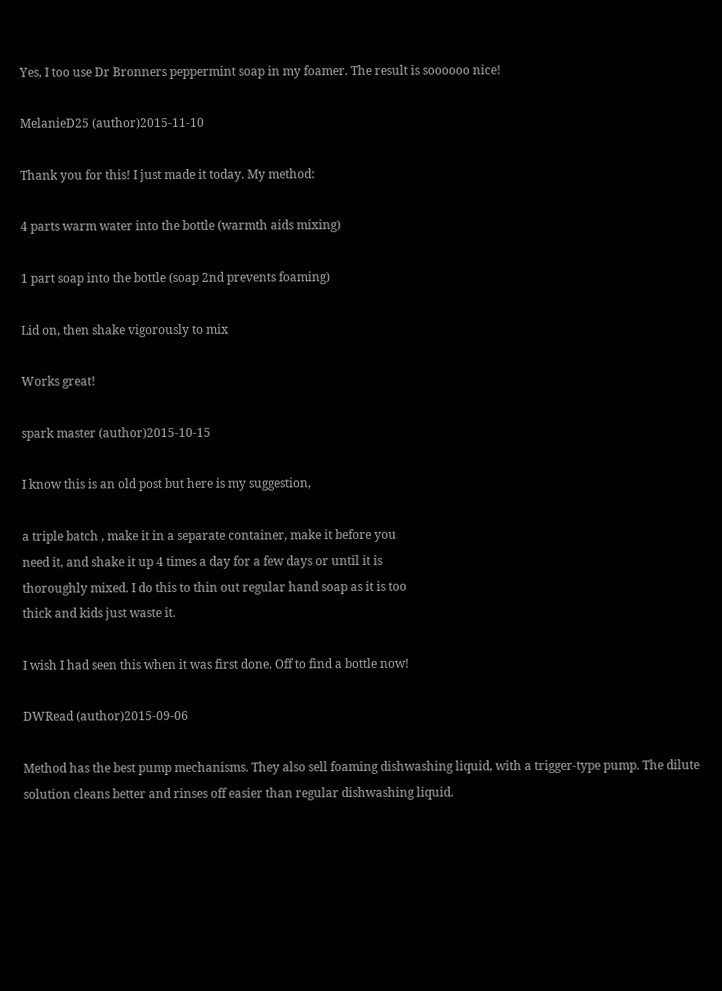Yes, I too use Dr Bronners peppermint soap in my foamer. The result is soooooo nice!

MelanieD25 (author)2015-11-10

Thank you for this! I just made it today. My method:

4 parts warm water into the bottle (warmth aids mixing)

1 part soap into the bottle (soap 2nd prevents foaming)

Lid on, then shake vigorously to mix

Works great!

spark master (author)2015-10-15

I know this is an old post but here is my suggestion,

a triple batch , make it in a separate container, make it before you
need it, and shake it up 4 times a day for a few days or until it is
thoroughly mixed. I do this to thin out regular hand soap as it is too
thick and kids just waste it.

I wish I had seen this when it was first done. Off to find a bottle now!

DWRead (author)2015-09-06

Method has the best pump mechanisms. They also sell foaming dishwashing liquid, with a trigger-type pump. The dilute solution cleans better and rinses off easier than regular dishwashing liquid.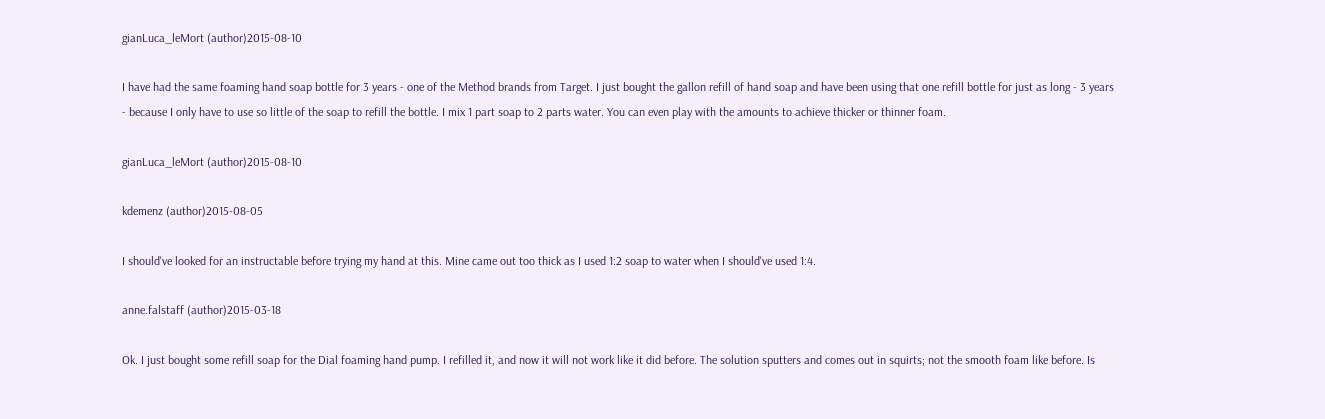gianLuca_leMort (author)2015-08-10

I have had the same foaming hand soap bottle for 3 years - one of the Method brands from Target. I just bought the gallon refill of hand soap and have been using that one refill bottle for just as long - 3 years - because I only have to use so little of the soap to refill the bottle. I mix 1 part soap to 2 parts water. You can even play with the amounts to achieve thicker or thinner foam.

gianLuca_leMort (author)2015-08-10

kdemenz (author)2015-08-05

I should've looked for an instructable before trying my hand at this. Mine came out too thick as I used 1:2 soap to water when I should've used 1:4.

anne.falstaff (author)2015-03-18

Ok. I just bought some refill soap for the Dial foaming hand pump. I refilled it, and now it will not work like it did before. The solution sputters and comes out in squirts; not the smooth foam like before. Is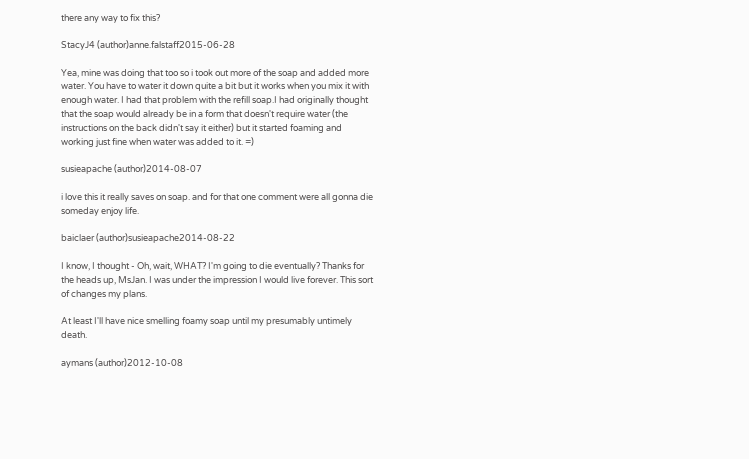there any way to fix this?

StacyJ4 (author)anne.falstaff2015-06-28

Yea, mine was doing that too so i took out more of the soap and added more water. You have to water it down quite a bit but it works when you mix it with enough water. I had that problem with the refill soap.I had originally thought that the soap would already be in a form that doesn't require water (the instructions on the back didn't say it either) but it started foaming and working just fine when water was added to it. =)

susieapache (author)2014-08-07

i love this it really saves on soap. and for that one comment were all gonna die someday enjoy life.

baiclaer (author)susieapache2014-08-22

I know, I thought - Oh, wait, WHAT? I'm going to die eventually? Thanks for the heads up, MsJan. I was under the impression I would live forever. This sort of changes my plans.

At least I'll have nice smelling foamy soap until my presumably untimely death.

aymans (author)2012-10-08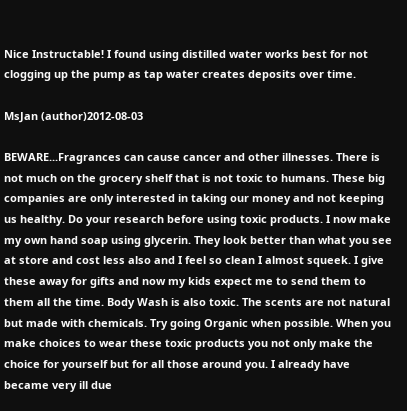Nice Instructable! I found using distilled water works best for not clogging up the pump as tap water creates deposits over time.

MsJan (author)2012-08-03

BEWARE...Fragrances can cause cancer and other illnesses. There is not much on the grocery shelf that is not toxic to humans. These big companies are only interested in taking our money and not keeping us healthy. Do your research before using toxic products. I now make my own hand soap using glycerin. They look better than what you see at store and cost less also and I feel so clean I almost squeek. I give these away for gifts and now my kids expect me to send them to them all the time. Body Wash is also toxic. The scents are not natural but made with chemicals. Try going Organic when possible. When you make choices to wear these toxic products you not only make the choice for yourself but for all those around you. I already have became very ill due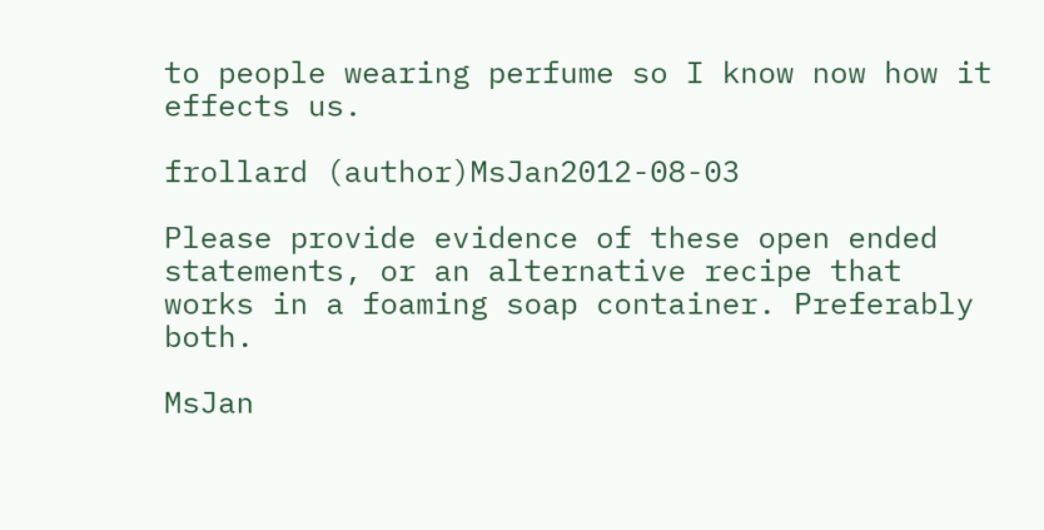to people wearing perfume so I know now how it effects us.

frollard (author)MsJan2012-08-03

Please provide evidence of these open ended statements, or an alternative recipe that works in a foaming soap container. Preferably both.

MsJan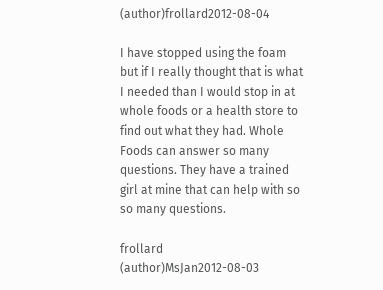(author)frollard2012-08-04

I have stopped using the foam but if I really thought that is what I needed than I would stop in at whole foods or a health store to find out what they had. Whole Foods can answer so many questions. They have a trained girl at mine that can help with so so many questions.

frollard (author)MsJan2012-08-03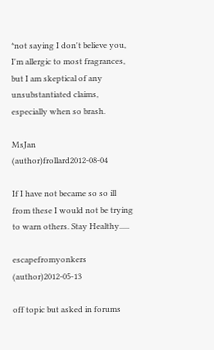*not saying I don't believe you, I'm allergic to most fragrances, but I am skeptical of any unsubstantiated claims, especially when so brash.

MsJan (author)frollard2012-08-04

If I have not became so so ill from these I would not be trying to warn others. Stay Healthy.....

escapefromyonkers (author)2012-05-13

off topic but asked in forums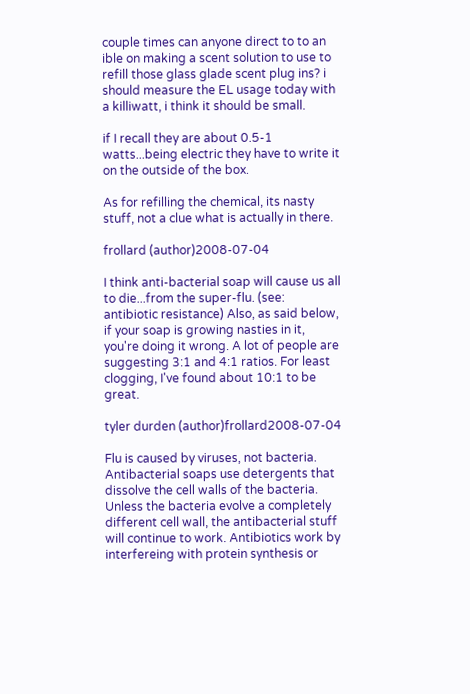couple times can anyone direct to to an ible on making a scent solution to use to refill those glass glade scent plug ins? i should measure the EL usage today with a killiwatt, i think it should be small.

if I recall they are about 0.5-1 watts...being electric they have to write it on the outside of the box.

As for refilling the chemical, its nasty stuff, not a clue what is actually in there.

frollard (author)2008-07-04

I think anti-bacterial soap will cause us all to die...from the super-flu. (see: antibiotic resistance) Also, as said below, if your soap is growing nasties in it, you're doing it wrong. A lot of people are suggesting 3:1 and 4:1 ratios. For least clogging, I've found about 10:1 to be great.

tyler durden (author)frollard2008-07-04

Flu is caused by viruses, not bacteria. Antibacterial soaps use detergents that dissolve the cell walls of the bacteria. Unless the bacteria evolve a completely different cell wall, the antibacterial stuff will continue to work. Antibiotics work by interfereing with protein synthesis or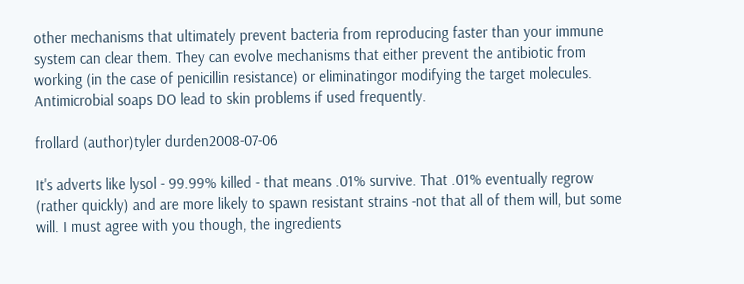other mechanisms that ultimately prevent bacteria from reproducing faster than your immune system can clear them. They can evolve mechanisms that either prevent the antibiotic from working (in the case of penicillin resistance) or eliminatingor modifying the target molecules. Antimicrobial soaps DO lead to skin problems if used frequently.

frollard (author)tyler durden2008-07-06

It's adverts like lysol - 99.99% killed - that means .01% survive. That .01% eventually regrow (rather quickly) and are more likely to spawn resistant strains -not that all of them will, but some will. I must agree with you though, the ingredients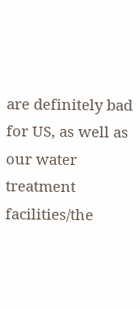are definitely bad for US, as well as our water treatment facilities/the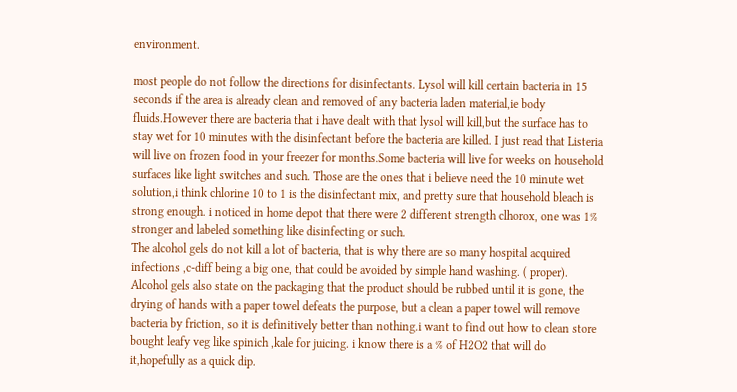environment.

most people do not follow the directions for disinfectants. Lysol will kill certain bacteria in 15 seconds if the area is already clean and removed of any bacteria laden material,ie body fluids.However there are bacteria that i have dealt with that lysol will kill,but the surface has to stay wet for 10 minutes with the disinfectant before the bacteria are killed. I just read that Listeria will live on frozen food in your freezer for months.Some bacteria will live for weeks on household surfaces like light switches and such. Those are the ones that i believe need the 10 minute wet solution,i think chlorine 10 to 1 is the disinfectant mix, and pretty sure that household bleach is strong enough. i noticed in home depot that there were 2 different strength clhorox, one was 1% stronger and labeled something like disinfecting or such.
The alcohol gels do not kill a lot of bacteria, that is why there are so many hospital acquired infections ,c-diff being a big one, that could be avoided by simple hand washing. ( proper). Alcohol gels also state on the packaging that the product should be rubbed until it is gone, the drying of hands with a paper towel defeats the purpose, but a clean a paper towel will remove bacteria by friction, so it is definitively better than nothing.i want to find out how to clean store bought leafy veg like spinich ,kale for juicing. i know there is a % of H2O2 that will do it,hopefully as a quick dip.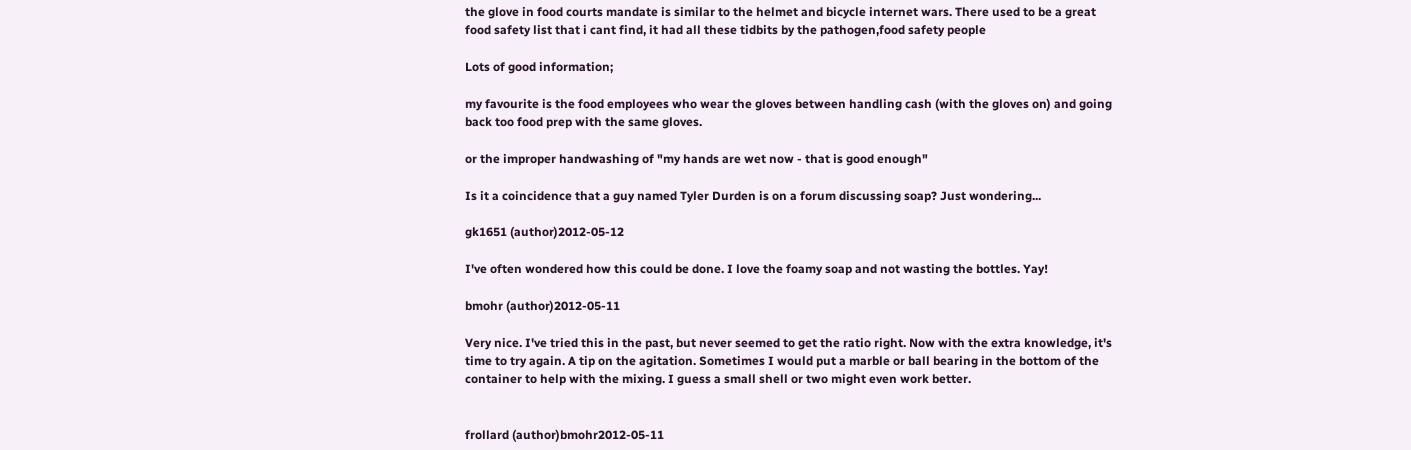the glove in food courts mandate is similar to the helmet and bicycle internet wars. There used to be a great food safety list that i cant find, it had all these tidbits by the pathogen,food safety people

Lots of good information;

my favourite is the food employees who wear the gloves between handling cash (with the gloves on) and going back too food prep with the same gloves.

or the improper handwashing of "my hands are wet now - that is good enough"

Is it a coincidence that a guy named Tyler Durden is on a forum discussing soap? Just wondering...

gk1651 (author)2012-05-12

I've often wondered how this could be done. I love the foamy soap and not wasting the bottles. Yay!

bmohr (author)2012-05-11

Very nice. I've tried this in the past, but never seemed to get the ratio right. Now with the extra knowledge, it's time to try again. A tip on the agitation. Sometimes I would put a marble or ball bearing in the bottom of the container to help with the mixing. I guess a small shell or two might even work better.


frollard (author)bmohr2012-05-11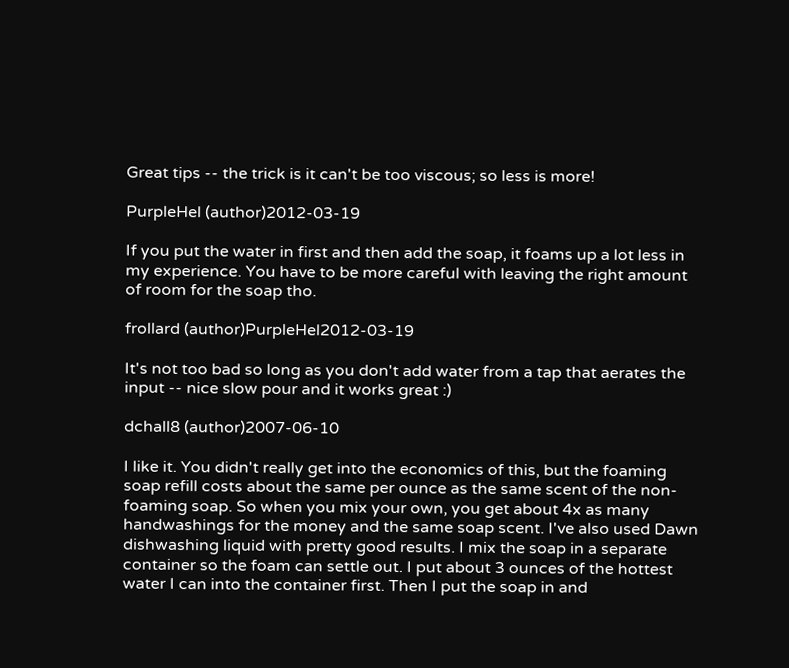Great tips -- the trick is it can't be too viscous; so less is more!

PurpleHel (author)2012-03-19

If you put the water in first and then add the soap, it foams up a lot less in my experience. You have to be more careful with leaving the right amount of room for the soap tho.

frollard (author)PurpleHel2012-03-19

It's not too bad so long as you don't add water from a tap that aerates the input -- nice slow pour and it works great :)

dchall8 (author)2007-06-10

I like it. You didn't really get into the economics of this, but the foaming soap refill costs about the same per ounce as the same scent of the non-foaming soap. So when you mix your own, you get about 4x as many handwashings for the money and the same soap scent. I've also used Dawn dishwashing liquid with pretty good results. I mix the soap in a separate container so the foam can settle out. I put about 3 ounces of the hottest water I can into the container first. Then I put the soap in and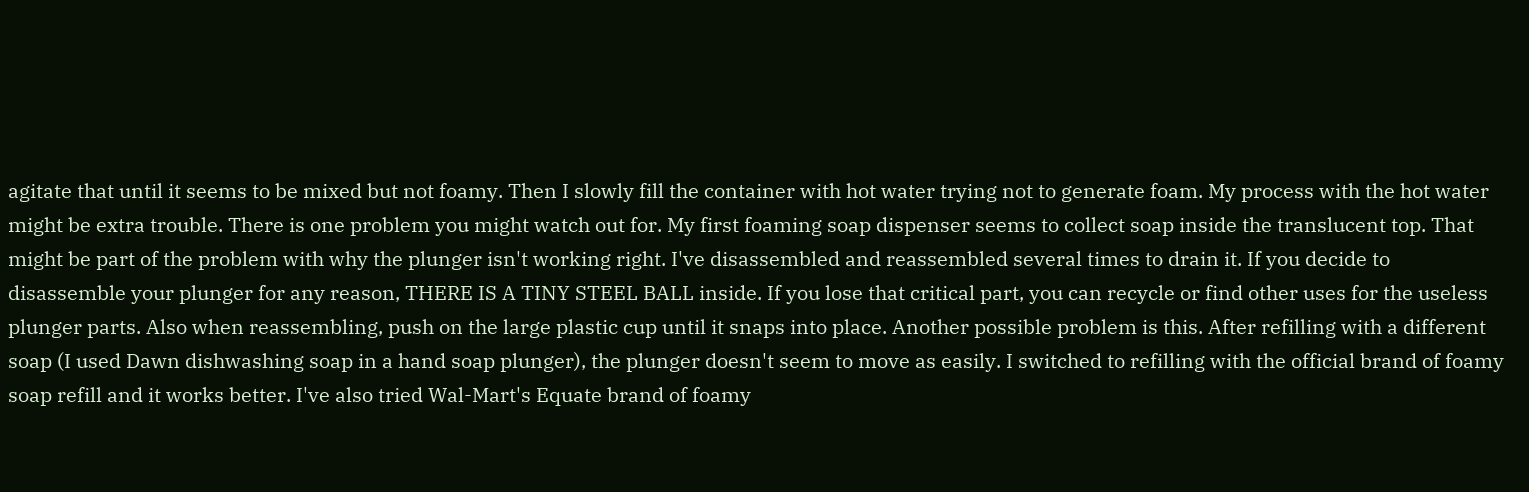agitate that until it seems to be mixed but not foamy. Then I slowly fill the container with hot water trying not to generate foam. My process with the hot water might be extra trouble. There is one problem you might watch out for. My first foaming soap dispenser seems to collect soap inside the translucent top. That might be part of the problem with why the plunger isn't working right. I've disassembled and reassembled several times to drain it. If you decide to disassemble your plunger for any reason, THERE IS A TINY STEEL BALL inside. If you lose that critical part, you can recycle or find other uses for the useless plunger parts. Also when reassembling, push on the large plastic cup until it snaps into place. Another possible problem is this. After refilling with a different soap (I used Dawn dishwashing soap in a hand soap plunger), the plunger doesn't seem to move as easily. I switched to refilling with the official brand of foamy soap refill and it works better. I've also tried Wal-Mart's Equate brand of foamy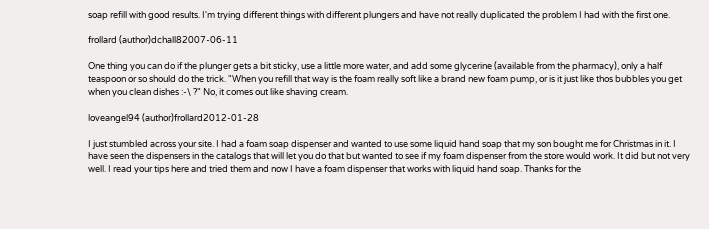soap refill with good results. I'm trying different things with different plungers and have not really duplicated the problem I had with the first one.

frollard (author)dchall82007-06-11

One thing you can do if the plunger gets a bit sticky, use a little more water, and add some glycerine (available from the pharmacy), only a half teaspoon or so should do the trick. "When you refill that way is the foam really soft like a brand new foam pump, or is it just like thos bubbles you get when you clean dishes :-\ ?" No, it comes out like shaving cream.

loveangel94 (author)frollard2012-01-28

I just stumbled across your site. I had a foam soap dispenser and wanted to use some liquid hand soap that my son bought me for Christmas in it. I have seen the dispensers in the catalogs that will let you do that but wanted to see if my foam dispenser from the store would work. It did but not very well. I read your tips here and tried them and now I have a foam dispenser that works with liquid hand soap. Thanks for the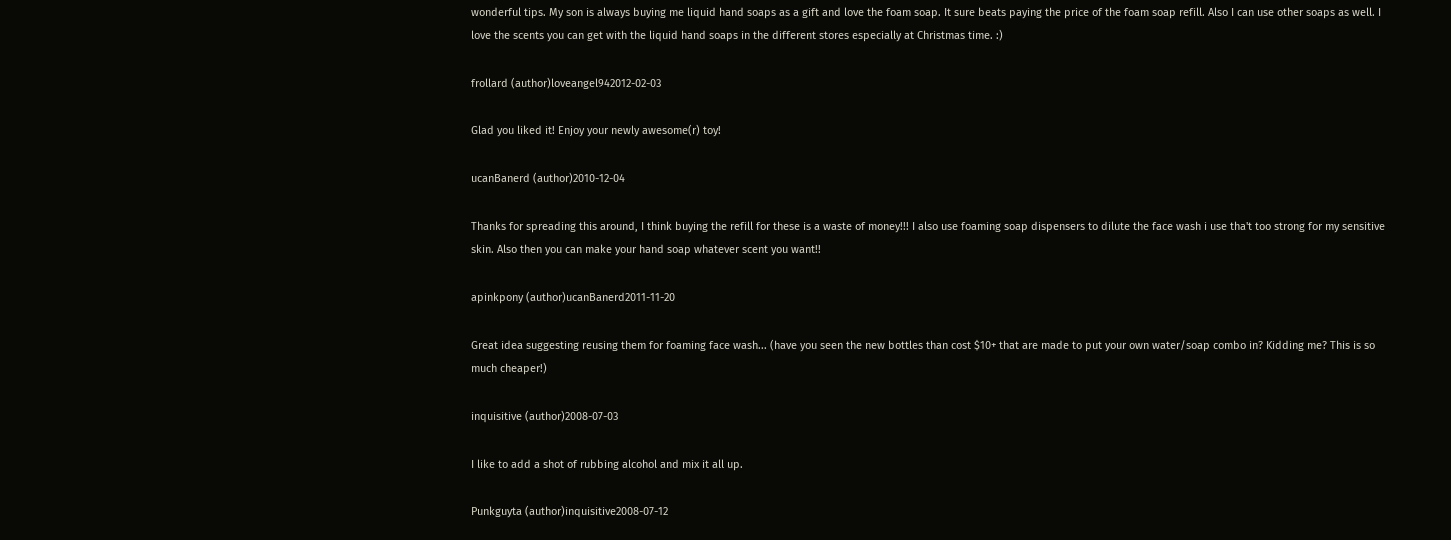wonderful tips. My son is always buying me liquid hand soaps as a gift and love the foam soap. It sure beats paying the price of the foam soap refill. Also I can use other soaps as well. I love the scents you can get with the liquid hand soaps in the different stores especially at Christmas time. :)

frollard (author)loveangel942012-02-03

Glad you liked it! Enjoy your newly awesome(r) toy!

ucanBanerd (author)2010-12-04

Thanks for spreading this around, I think buying the refill for these is a waste of money!!! I also use foaming soap dispensers to dilute the face wash i use tha't too strong for my sensitive skin. Also then you can make your hand soap whatever scent you want!!

apinkpony (author)ucanBanerd2011-11-20

Great idea suggesting reusing them for foaming face wash... (have you seen the new bottles than cost $10+ that are made to put your own water/soap combo in? Kidding me? This is so much cheaper!)

inquisitive (author)2008-07-03

I like to add a shot of rubbing alcohol and mix it all up.

Punkguyta (author)inquisitive2008-07-12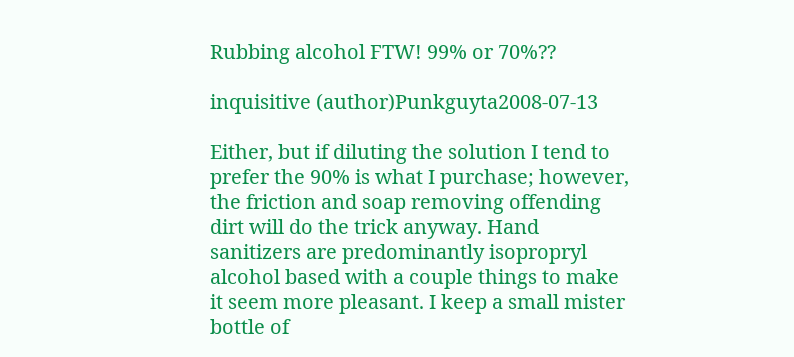Rubbing alcohol FTW! 99% or 70%??

inquisitive (author)Punkguyta2008-07-13

Either, but if diluting the solution I tend to prefer the 90% is what I purchase; however, the friction and soap removing offending dirt will do the trick anyway. Hand sanitizers are predominantly isopropryl alcohol based with a couple things to make it seem more pleasant. I keep a small mister bottle of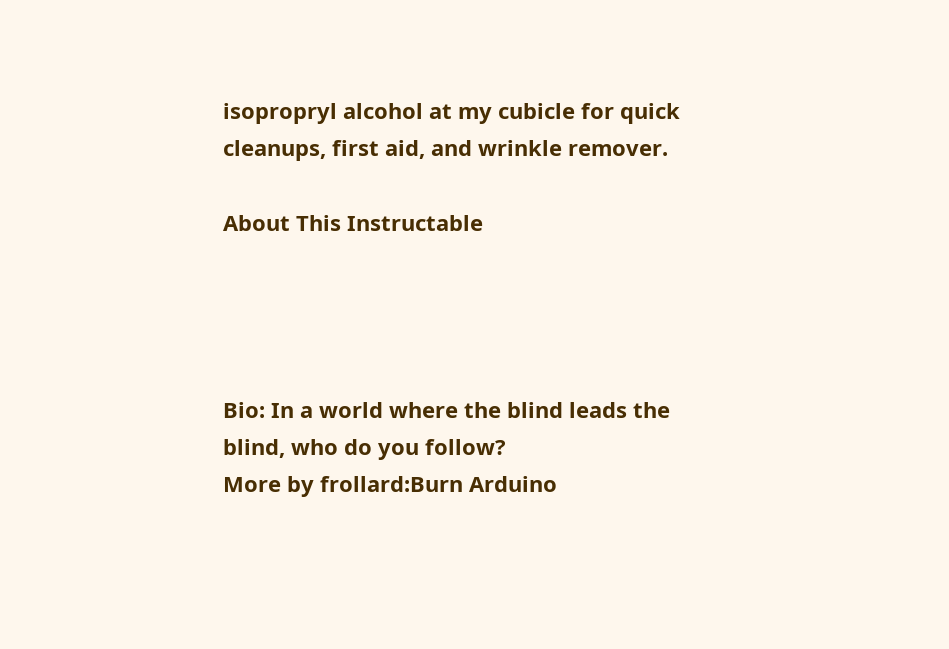isopropryl alcohol at my cubicle for quick cleanups, first aid, and wrinkle remover.

About This Instructable




Bio: In a world where the blind leads the blind, who do you follow?
More by frollard:Burn Arduino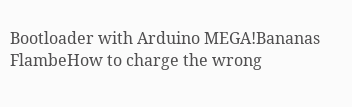Bootloader with Arduino MEGA!Bananas FlambeHow to charge the wrong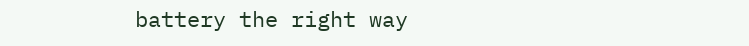battery the right way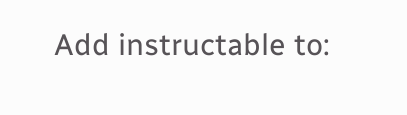Add instructable to: